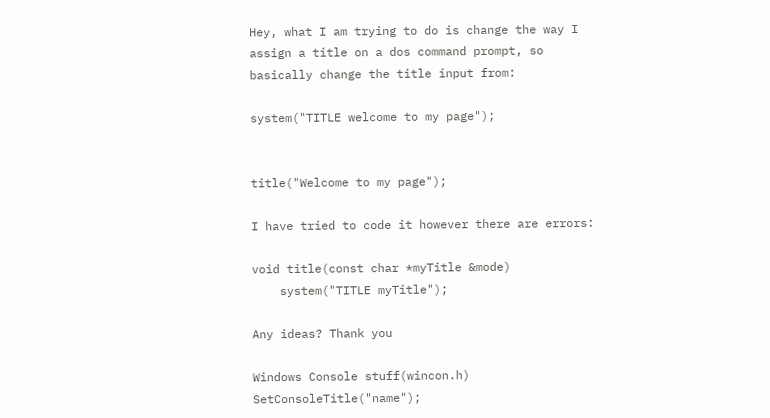Hey, what I am trying to do is change the way I assign a title on a dos command prompt, so basically change the title input from:

system("TITLE welcome to my page");


title("Welcome to my page");

I have tried to code it however there are errors:

void title(const char *myTitle &mode)
    system("TITLE myTitle");

Any ideas? Thank you

Windows Console stuff(wincon.h) SetConsoleTitle("name");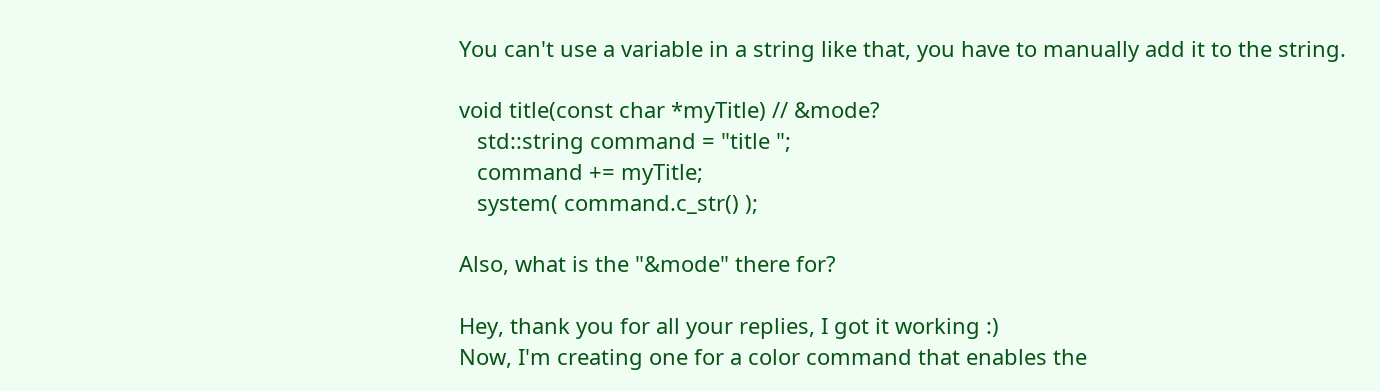You can't use a variable in a string like that, you have to manually add it to the string.

void title(const char *myTitle) // &mode?
   std::string command = "title ";
   command += myTitle;
   system( command.c_str() );

Also, what is the "&mode" there for?

Hey, thank you for all your replies, I got it working :)
Now, I'm creating one for a color command that enables the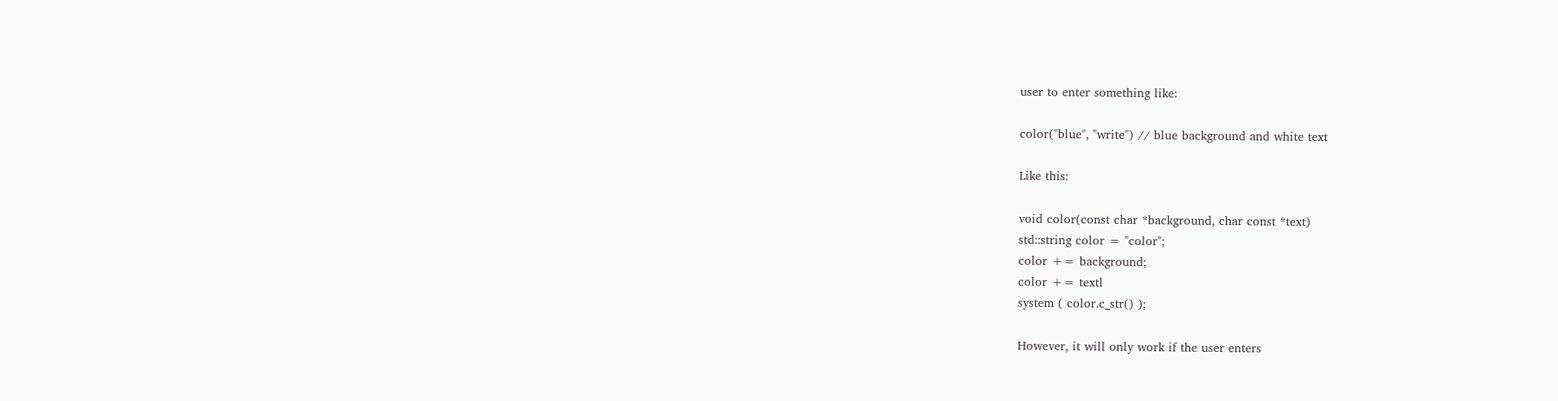user to enter something like:

color("blue", "write") // blue background and white text

Like this:

void color(const char *background, char const *text)
std::string color = "color";
color += background;
color += textl
system ( color.c_str() );

However, it will only work if the user enters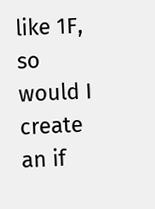like 1F, so would I create an if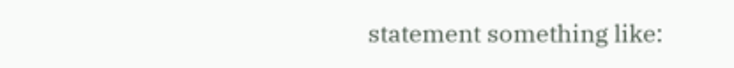statement something like: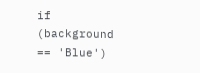if (background == 'Blue')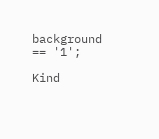background == '1';

Kind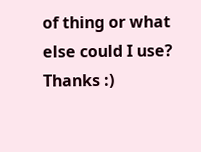of thing or what else could I use? Thanks :)